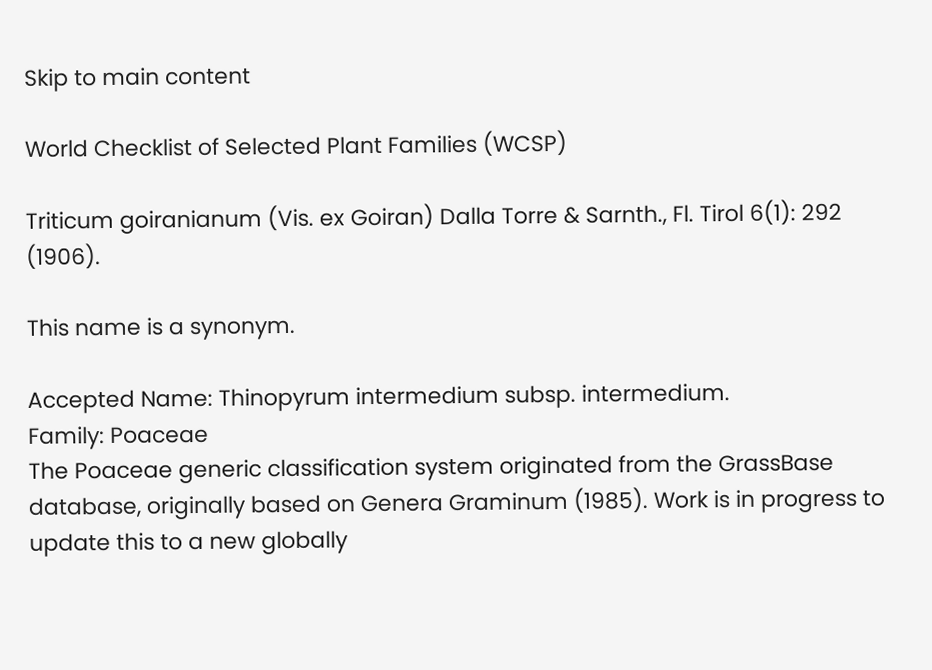Skip to main content

World Checklist of Selected Plant Families (WCSP)

Triticum goiranianum (Vis. ex Goiran) Dalla Torre & Sarnth., Fl. Tirol 6(1): 292 (1906).

This name is a synonym.

Accepted Name: Thinopyrum intermedium subsp. intermedium.
Family: Poaceae
The Poaceae generic classification system originated from the GrassBase database, originally based on Genera Graminum (1985). Work is in progress to update this to a new globally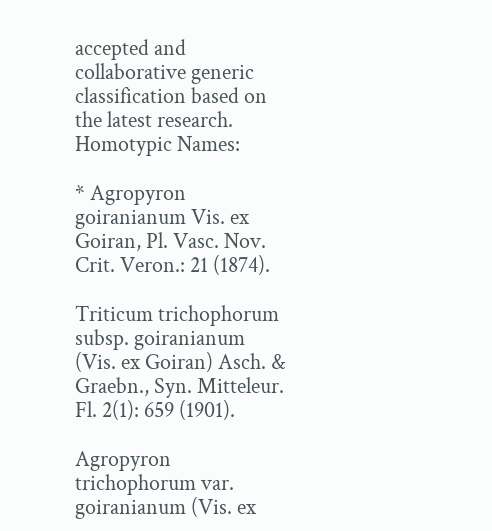accepted and collaborative generic classification based on the latest research.
Homotypic Names:

* Agropyron goiranianum Vis. ex Goiran, Pl. Vasc. Nov. Crit. Veron.: 21 (1874).

Triticum trichophorum subsp. goiranianum (Vis. ex Goiran) Asch. & Graebn., Syn. Mitteleur. Fl. 2(1): 659 (1901).

Agropyron trichophorum var. goiranianum (Vis. ex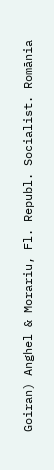Goiran) Anghel & Morariu, Fl. Republ. Socialist. Romānia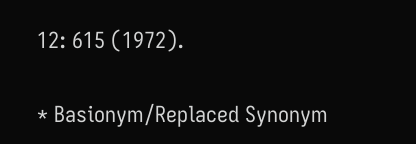12: 615 (1972).

* Basionym/Replaced Synonym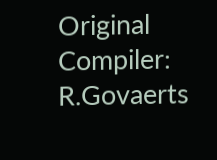Original Compiler: R.Govaerts